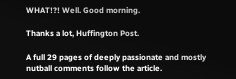WHAT!?! Well. Good morning.

Thanks a lot, Huffington Post.

A full 29 pages of deeply passionate and mostly nutball comments follow the article.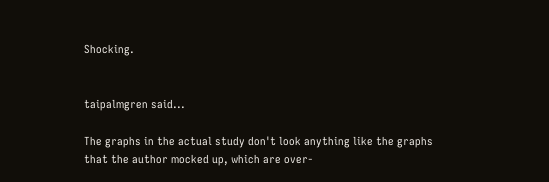Shocking.


taipalmgren said...

The graphs in the actual study don't look anything like the graphs that the author mocked up, which are over-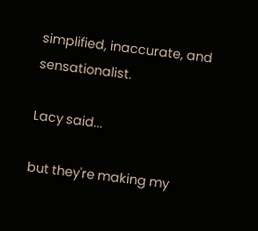simplified, inaccurate, and sensationalist.

Lacy said...

but they're making my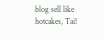blog sell like hotcakes, Tai!